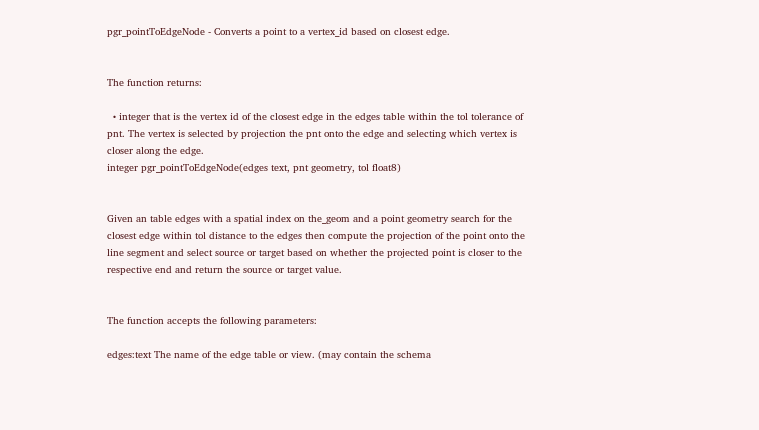pgr_pointToEdgeNode - Converts a point to a vertex_id based on closest edge.


The function returns:

  • integer that is the vertex id of the closest edge in the edges table within the tol tolerance of pnt. The vertex is selected by projection the pnt onto the edge and selecting which vertex is closer along the edge.
integer pgr_pointToEdgeNode(edges text, pnt geometry, tol float8)


Given an table edges with a spatial index on the_geom and a point geometry search for the closest edge within tol distance to the edges then compute the projection of the point onto the line segment and select source or target based on whether the projected point is closer to the respective end and return the source or target value.


The function accepts the following parameters:

edges:text The name of the edge table or view. (may contain the schema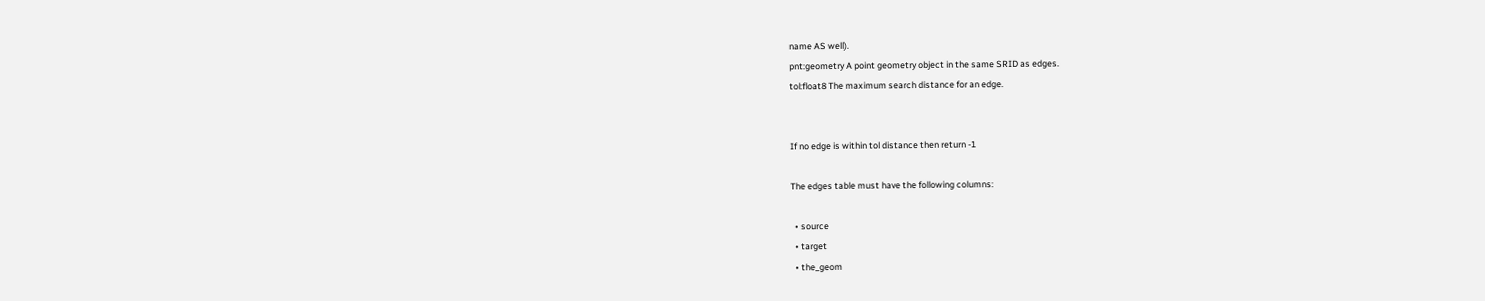name AS well).
pnt:geometry A point geometry object in the same SRID as edges.
tol:float8 The maximum search distance for an edge.


If no edge is within tol distance then return -1

The edges table must have the following columns:

  • source
  • target
  • the_geom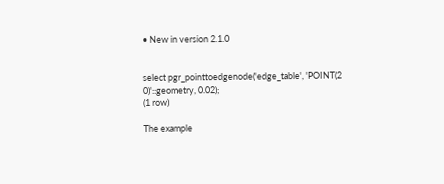• New in version 2.1.0


select pgr_pointtoedgenode('edge_table', 'POINT(2 0)'::geometry, 0.02);
(1 row)

The example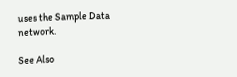uses the Sample Data network.

See Also